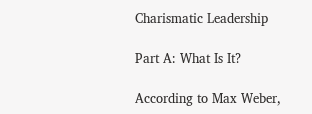Charismatic Leadership

Part A: What Is It?

According to Max Weber,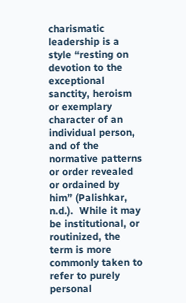charismatic leadership is a style “resting on devotion to the exceptional sanctity, heroism or exemplary character of an individual person, and of the normative patterns or order revealed or ordained by him” (Palishkar, n.d.).  While it may be institutional, or routinized, the term is more commonly taken to refer to purely personal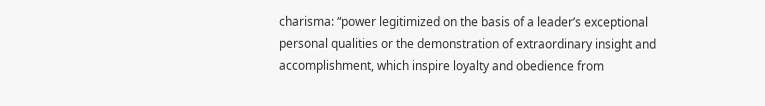charisma: “power legitimized on the basis of a leader’s exceptional personal qualities or the demonstration of extraordinary insight and accomplishment, which inspire loyalty and obedience from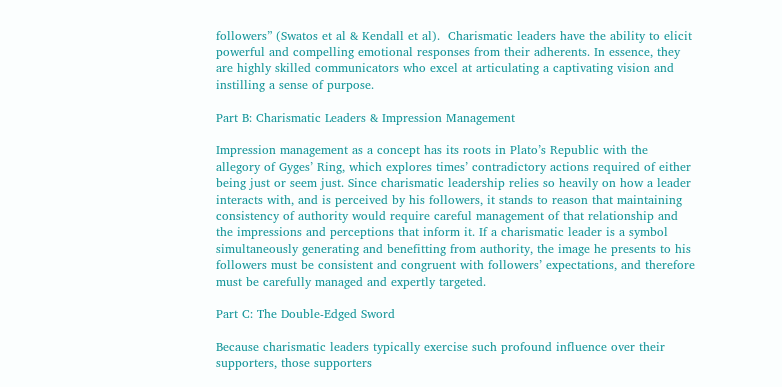followers” (Swatos et al & Kendall et al).  Charismatic leaders have the ability to elicit powerful and compelling emotional responses from their adherents. In essence, they are highly skilled communicators who excel at articulating a captivating vision and instilling a sense of purpose.

Part B: Charismatic Leaders & Impression Management

Impression management as a concept has its roots in Plato’s Republic with the allegory of Gyges’ Ring, which explores times’ contradictory actions required of either being just or seem just. Since charismatic leadership relies so heavily on how a leader interacts with, and is perceived by his followers, it stands to reason that maintaining consistency of authority would require careful management of that relationship and the impressions and perceptions that inform it. If a charismatic leader is a symbol simultaneously generating and benefitting from authority, the image he presents to his followers must be consistent and congruent with followers’ expectations, and therefore must be carefully managed and expertly targeted.

Part C: The Double-Edged Sword

Because charismatic leaders typically exercise such profound influence over their supporters, those supporters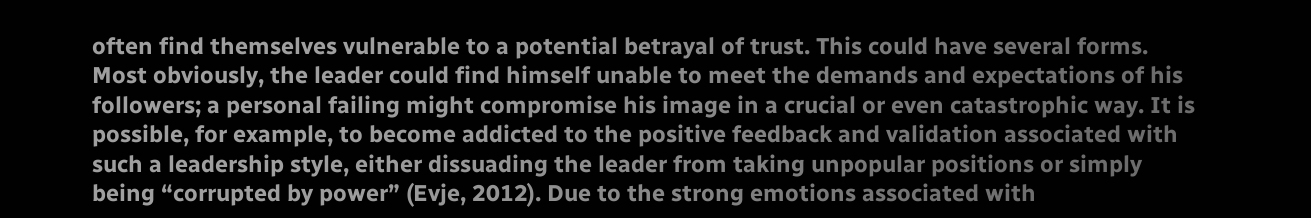often find themselves vulnerable to a potential betrayal of trust. This could have several forms. Most obviously, the leader could find himself unable to meet the demands and expectations of his followers; a personal failing might compromise his image in a crucial or even catastrophic way. It is possible, for example, to become addicted to the positive feedback and validation associated with such a leadership style, either dissuading the leader from taking unpopular positions or simply being “corrupted by power” (Evje, 2012). Due to the strong emotions associated with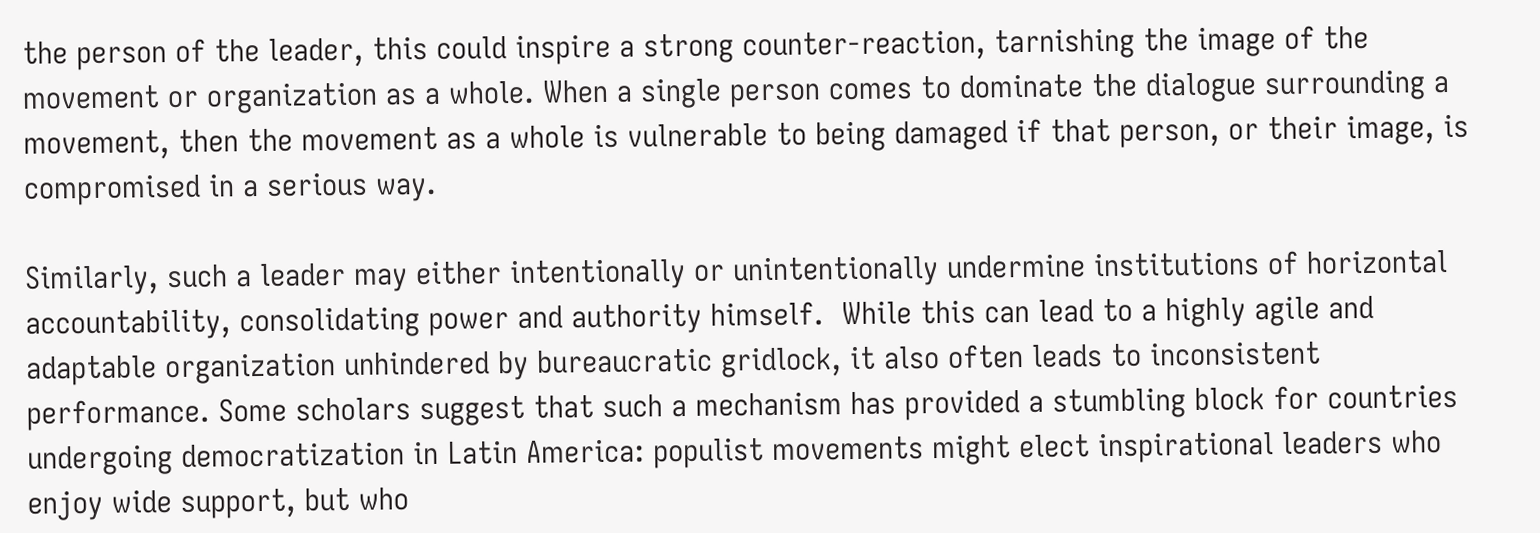the person of the leader, this could inspire a strong counter-reaction, tarnishing the image of the movement or organization as a whole. When a single person comes to dominate the dialogue surrounding a movement, then the movement as a whole is vulnerable to being damaged if that person, or their image, is compromised in a serious way.

Similarly, such a leader may either intentionally or unintentionally undermine institutions of horizontal accountability, consolidating power and authority himself.  While this can lead to a highly agile and adaptable organization unhindered by bureaucratic gridlock, it also often leads to inconsistent performance. Some scholars suggest that such a mechanism has provided a stumbling block for countries undergoing democratization in Latin America: populist movements might elect inspirational leaders who enjoy wide support, but who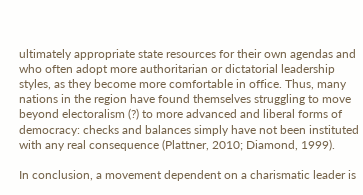ultimately appropriate state resources for their own agendas and who often adopt more authoritarian or dictatorial leadership styles, as they become more comfortable in office. Thus, many nations in the region have found themselves struggling to move beyond electoralism (?) to more advanced and liberal forms of democracy: checks and balances simply have not been instituted with any real consequence (Plattner, 2010; Diamond, 1999).

In conclusion, a movement dependent on a charismatic leader is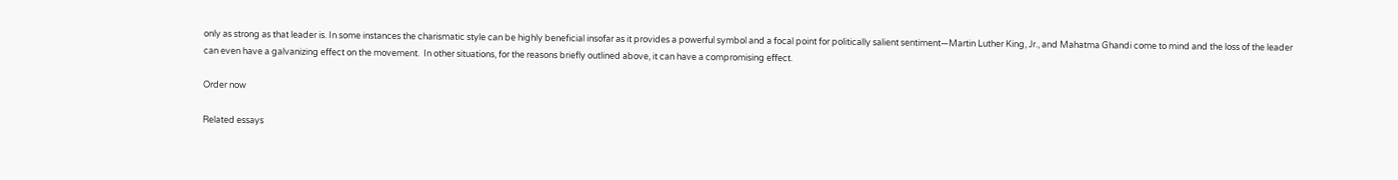only as strong as that leader is. In some instances the charismatic style can be highly beneficial insofar as it provides a powerful symbol and a focal point for politically salient sentiment—Martin Luther King, Jr., and Mahatma Ghandi come to mind and the loss of the leader can even have a galvanizing effect on the movement.  In other situations, for the reasons briefly outlined above, it can have a compromising effect.

Order now

Related essays